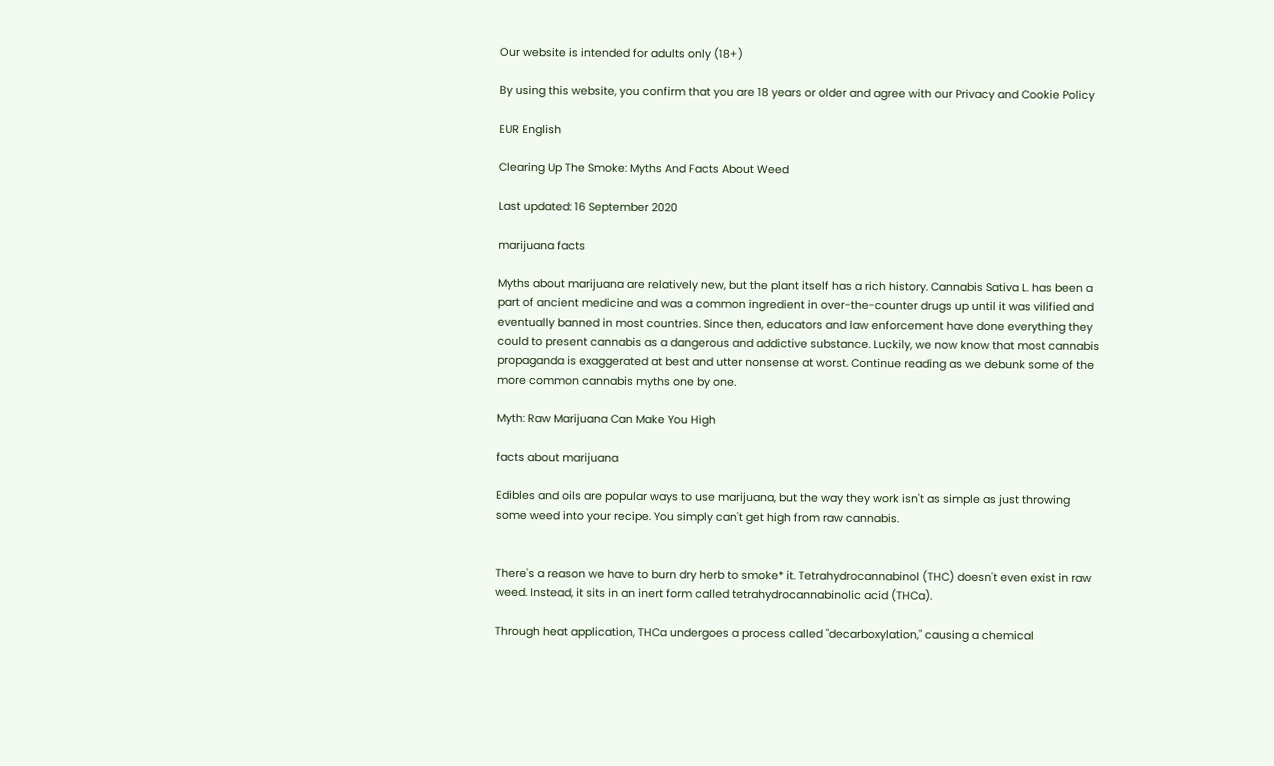Our website is intended for adults only (18+)

By using this website, you confirm that you are 18 years or older and agree with our Privacy and Cookie Policy

EUR English

Clearing Up The Smoke: Myths And Facts About Weed

Last updated: 16 September 2020

marijuana facts

Myths about marijuana are relatively new, but the plant itself has a rich history. Cannabis Sativa L. has been a part of ancient medicine and was a common ingredient in over-the-counter drugs up until it was vilified and eventually banned in most countries. Since then, educators and law enforcement have done everything they could to present cannabis as a dangerous and addictive substance. Luckily, we now know that most cannabis propaganda is exaggerated at best and utter nonsense at worst. Continue reading as we debunk some of the more common cannabis myths one by one.

Myth: Raw Marijuana Can Make You High

facts about marijuana

Edibles and oils are popular ways to use marijuana, but the way they work isn't as simple as just throwing some weed into your recipe. You simply can't get high from raw cannabis.


There's a reason we have to burn dry herb to smoke* it. Tetrahydrocannabinol (THC) doesn't even exist in raw weed. Instead, it sits in an inert form called tetrahydrocannabinolic acid (THCa).

Through heat application, THCa undergoes a process called "decarboxylation," causing a chemical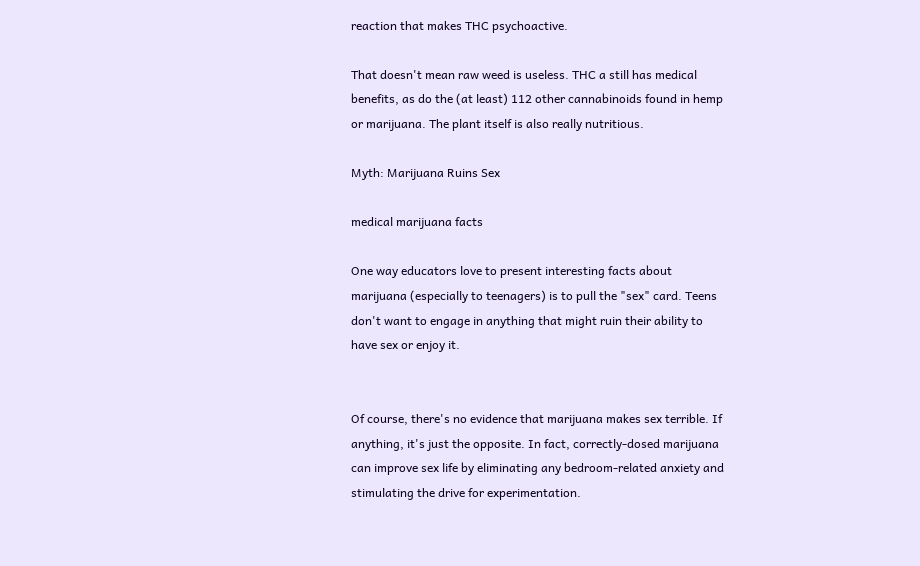reaction that makes THC psychoactive.

That doesn't mean raw weed is useless. THC a still has medical benefits, as do the (at least) 112 other cannabinoids found in hemp or marijuana. The plant itself is also really nutritious.

Myth: Marijuana Ruins Sex

medical marijuana facts

One way educators love to present interesting facts about marijuana (especially to teenagers) is to pull the "sex" card. Teens don't want to engage in anything that might ruin their ability to have sex or enjoy it.


Of course, there's no evidence that marijuana makes sex terrible. If anything, it's just the opposite. In fact, correctly-dosed marijuana can improve sex life by eliminating any bedroom-related anxiety and stimulating the drive for experimentation.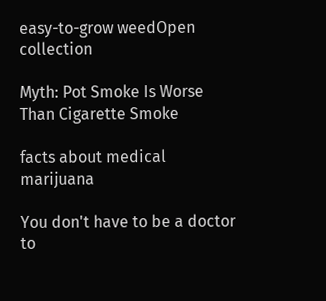easy-to-grow weedOpen collection

Myth: Pot Smoke Is Worse Than Cigarette Smoke

facts about medical marijuana

You don't have to be a doctor to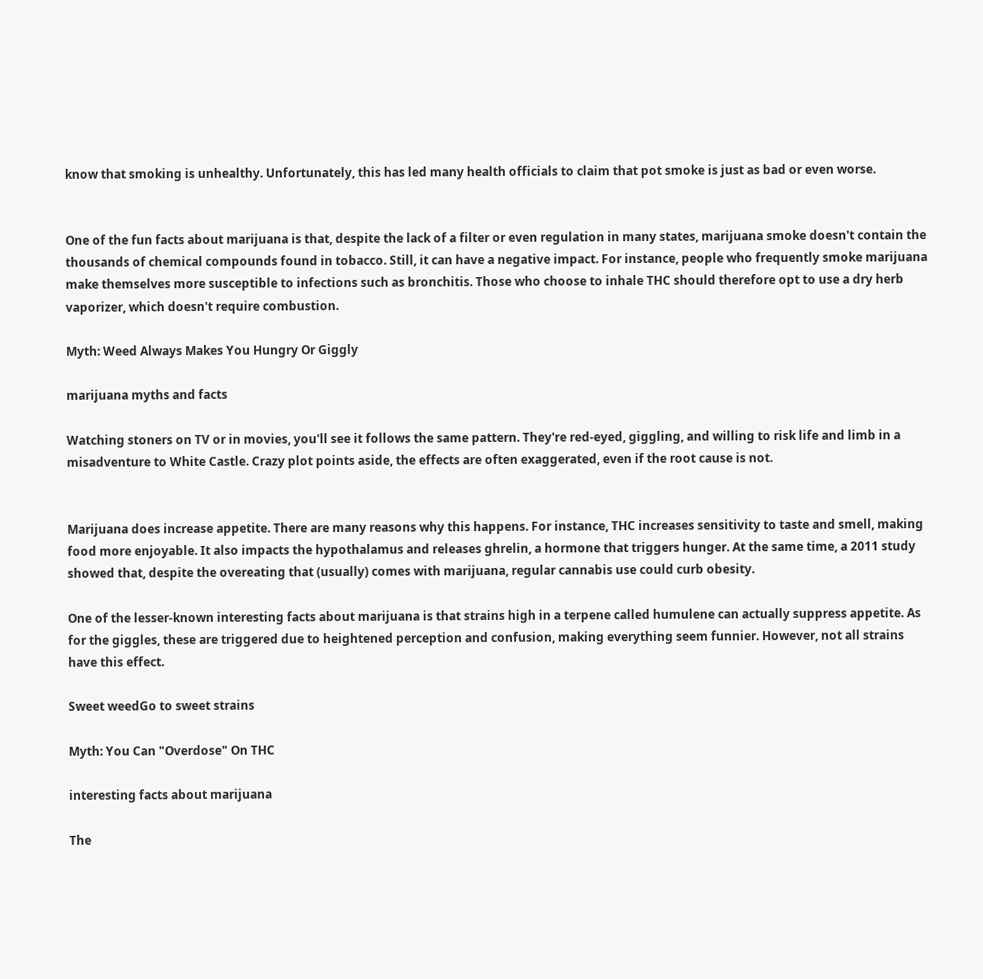know that smoking is unhealthy. Unfortunately, this has led many health officials to claim that pot smoke is just as bad or even worse.


One of the fun facts about marijuana is that, despite the lack of a filter or even regulation in many states, marijuana smoke doesn't contain the thousands of chemical compounds found in tobacco. Still, it can have a negative impact. For instance, people who frequently smoke marijuana make themselves more susceptible to infections such as bronchitis. Those who choose to inhale THC should therefore opt to use a dry herb vaporizer, which doesn't require combustion.

Myth: Weed Always Makes You Hungry Or Giggly

marijuana myths and facts

Watching stoners on TV or in movies, you'll see it follows the same pattern. They're red-eyed, giggling, and willing to risk life and limb in a misadventure to White Castle. Crazy plot points aside, the effects are often exaggerated, even if the root cause is not.


Marijuana does increase appetite. There are many reasons why this happens. For instance, THC increases sensitivity to taste and smell, making food more enjoyable. It also impacts the hypothalamus and releases ghrelin, a hormone that triggers hunger. At the same time, a 2011 study showed that, despite the overeating that (usually) comes with marijuana, regular cannabis use could curb obesity.

One of the lesser-known interesting facts about marijuana is that strains high in a terpene called humulene can actually suppress appetite. As for the giggles, these are triggered due to heightened perception and confusion, making everything seem funnier. However, not all strains have this effect.

Sweet weedGo to sweet strains

Myth: You Can "Overdose" On THC

interesting facts about marijuana

The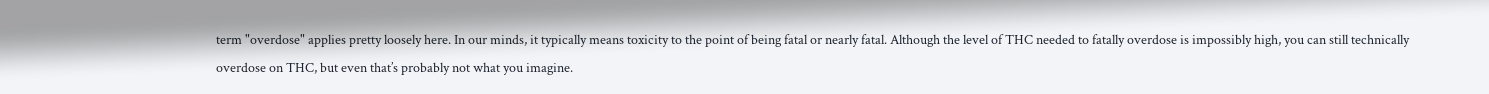term "overdose" applies pretty loosely here. In our minds, it typically means toxicity to the point of being fatal or nearly fatal. Although the level of THC needed to fatally overdose is impossibly high, you can still technically overdose on THC, but even that’s probably not what you imagine.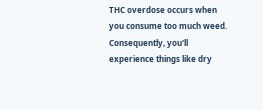THC overdose occurs when you consume too much weed. Consequently, you'll experience things like dry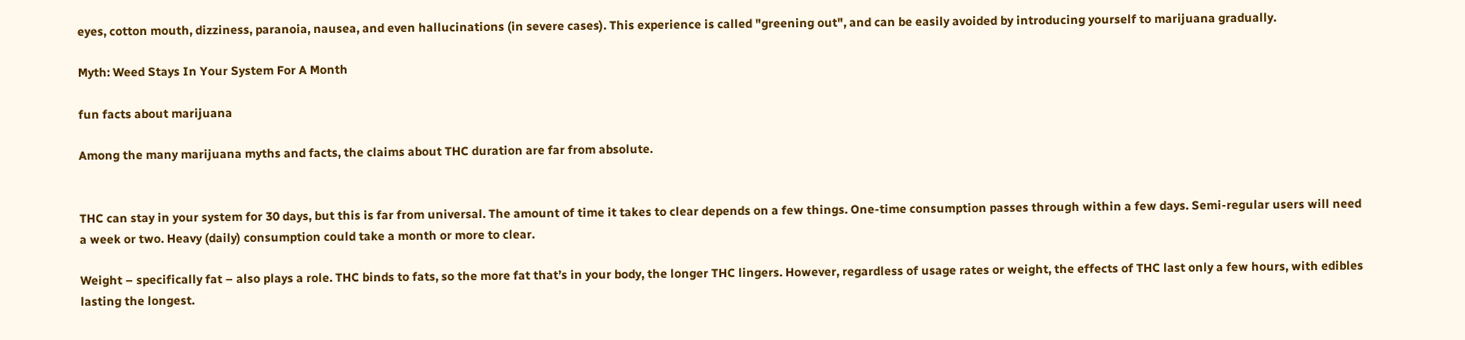eyes, cotton mouth, dizziness, paranoia, nausea, and even hallucinations (in severe cases). This experience is called "greening out", and can be easily avoided by introducing yourself to marijuana gradually.

Myth: Weed Stays In Your System For A Month

fun facts about marijuana

Among the many marijuana myths and facts, the claims about THC duration are far from absolute.


THC can stay in your system for 30 days, but this is far from universal. The amount of time it takes to clear depends on a few things. One-time consumption passes through within a few days. Semi-regular users will need a week or two. Heavy (daily) consumption could take a month or more to clear.

Weight – specifically fat – also plays a role. THC binds to fats, so the more fat that’s in your body, the longer THC lingers. However, regardless of usage rates or weight, the effects of THC last only a few hours, with edibles lasting the longest.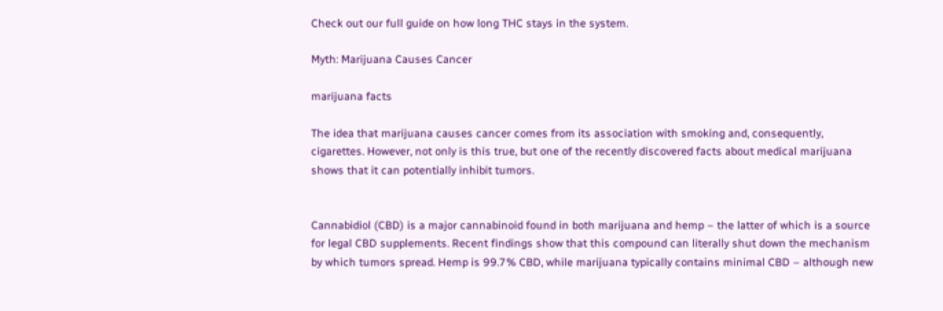Check out our full guide on how long THC stays in the system.

Myth: Marijuana Causes Cancer

marijuana facts

The idea that marijuana causes cancer comes from its association with smoking and, consequently, cigarettes. However, not only is this true, but one of the recently discovered facts about medical marijuana shows that it can potentially inhibit tumors.


Cannabidiol (CBD) is a major cannabinoid found in both marijuana and hemp – the latter of which is a source for legal CBD supplements. Recent findings show that this compound can literally shut down the mechanism by which tumors spread. Hemp is 99.7% CBD, while marijuana typically contains minimal CBD – although new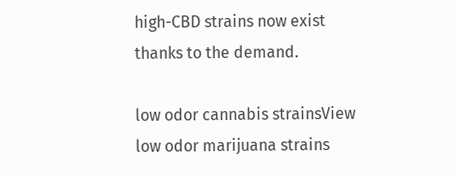high-CBD strains now exist thanks to the demand.

low odor cannabis strainsView low odor marijuana strains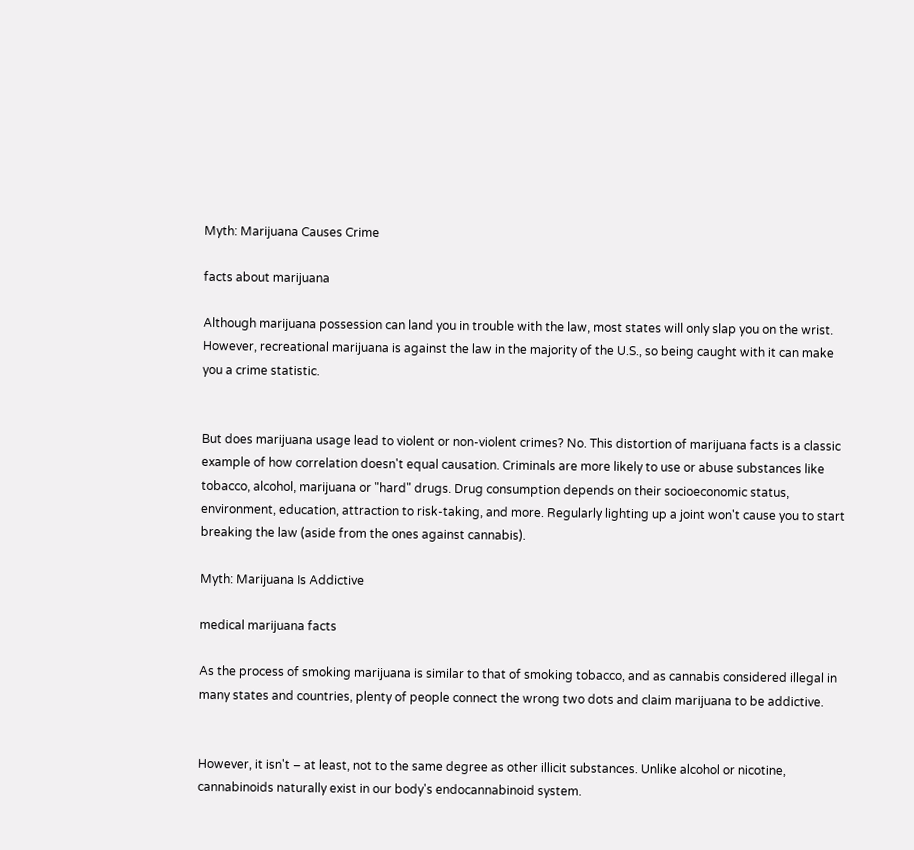Myth: Marijuana Causes Crime

facts about marijuana

Although marijuana possession can land you in trouble with the law, most states will only slap you on the wrist. However, recreational marijuana is against the law in the majority of the U.S., so being caught with it can make you a crime statistic.


But does marijuana usage lead to violent or non-violent crimes? No. This distortion of marijuana facts is a classic example of how correlation doesn't equal causation. Criminals are more likely to use or abuse substances like tobacco, alcohol, marijuana or "hard" drugs. Drug consumption depends on their socioeconomic status, environment, education, attraction to risk-taking, and more. Regularly lighting up a joint won't cause you to start breaking the law (aside from the ones against cannabis).

Myth: Marijuana Is Addictive

medical marijuana facts

As the process of smoking marijuana is similar to that of smoking tobacco, and as cannabis considered illegal in many states and countries, plenty of people connect the wrong two dots and claim marijuana to be addictive.


However, it isn't – at least, not to the same degree as other illicit substances. Unlike alcohol or nicotine, cannabinoids naturally exist in our body's endocannabinoid system.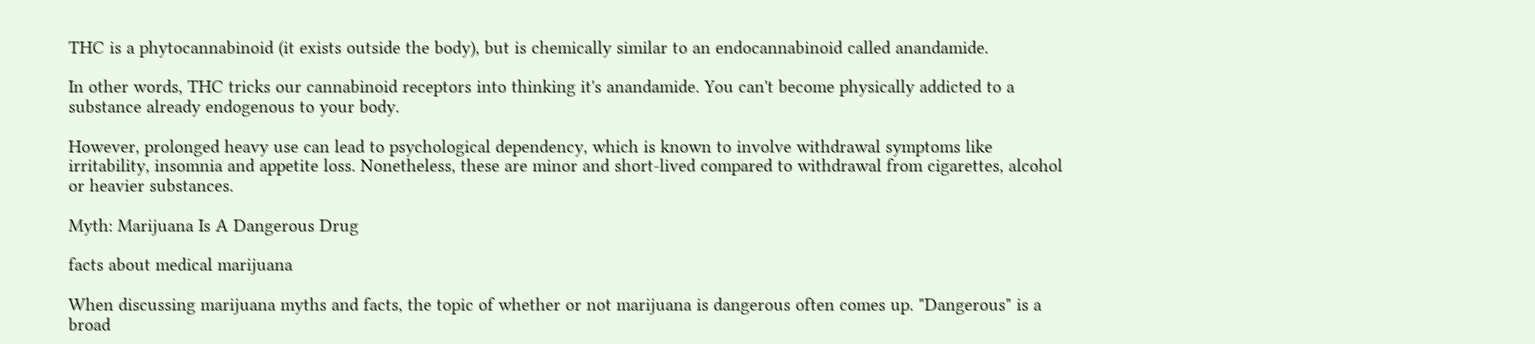THC is a phytocannabinoid (it exists outside the body), but is chemically similar to an endocannabinoid called anandamide.

In other words, THC tricks our cannabinoid receptors into thinking it's anandamide. You can't become physically addicted to a substance already endogenous to your body.

However, prolonged heavy use can lead to psychological dependency, which is known to involve withdrawal symptoms like irritability, insomnia and appetite loss. Nonetheless, these are minor and short-lived compared to withdrawal from cigarettes, alcohol or heavier substances.

Myth: Marijuana Is A Dangerous Drug

facts about medical marijuana

When discussing marijuana myths and facts, the topic of whether or not marijuana is dangerous often comes up. "Dangerous" is a broad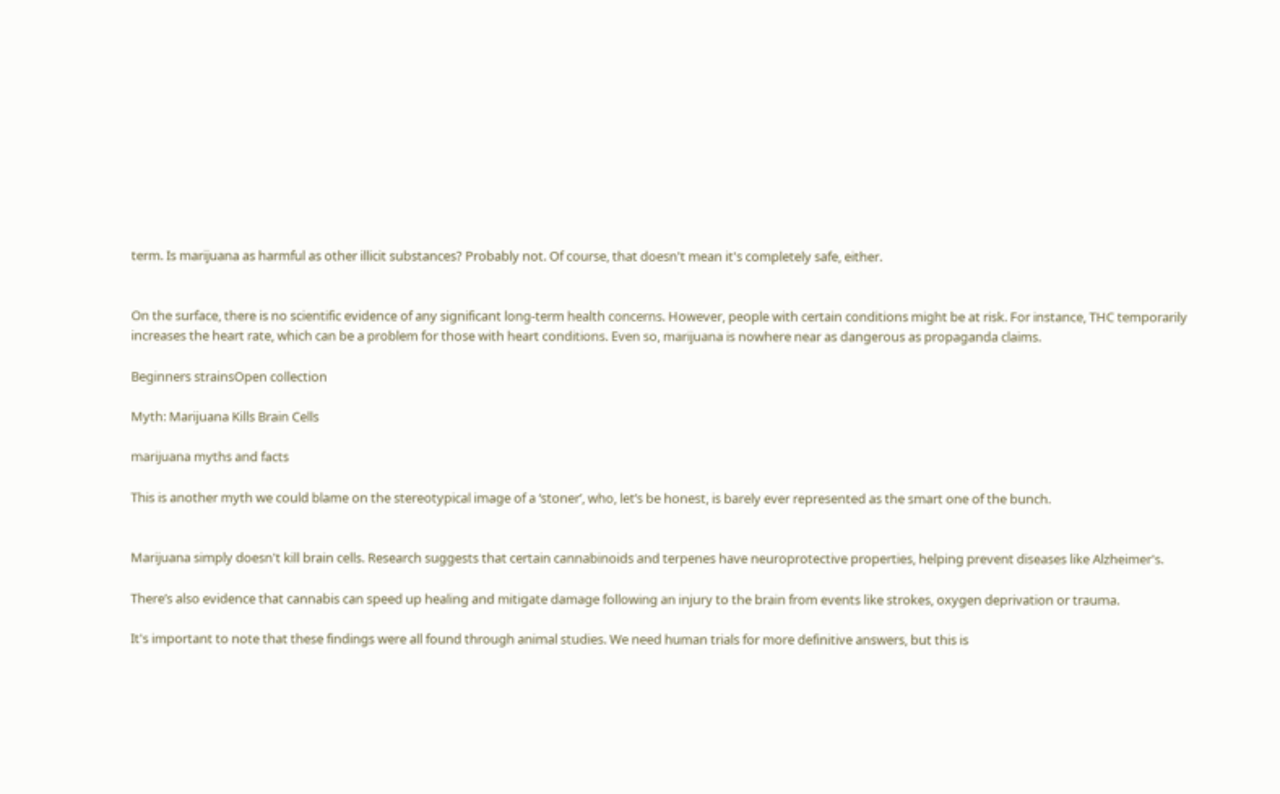term. Is marijuana as harmful as other illicit substances? Probably not. Of course, that doesn't mean it's completely safe, either.


On the surface, there is no scientific evidence of any significant long-term health concerns. However, people with certain conditions might be at risk. For instance, THC temporarily increases the heart rate, which can be a problem for those with heart conditions. Even so, marijuana is nowhere near as dangerous as propaganda claims.

Beginners strainsOpen collection

Myth: Marijuana Kills Brain Cells

marijuana myths and facts

This is another myth we could blame on the stereotypical image of a ‘stoner’, who, let’s be honest, is barely ever represented as the smart one of the bunch.


Marijuana simply doesn't kill brain cells. Research suggests that certain cannabinoids and terpenes have neuroprotective properties, helping prevent diseases like Alzheimer's.

There’s also evidence that cannabis can speed up healing and mitigate damage following an injury to the brain from events like strokes, oxygen deprivation or trauma.

It's important to note that these findings were all found through animal studies. We need human trials for more definitive answers, but this is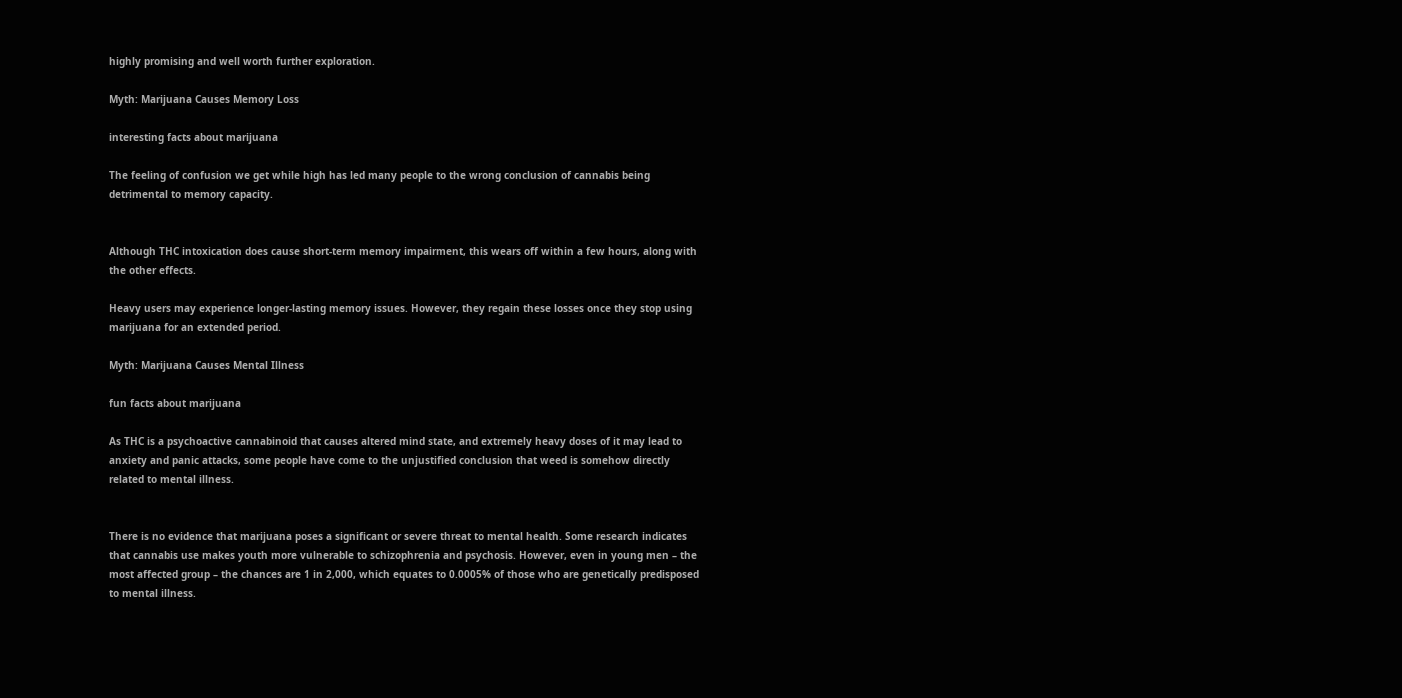highly promising and well worth further exploration.

Myth: Marijuana Causes Memory Loss

interesting facts about marijuana

The feeling of confusion we get while high has led many people to the wrong conclusion of cannabis being detrimental to memory capacity.


Although THC intoxication does cause short-term memory impairment, this wears off within a few hours, along with the other effects.

Heavy users may experience longer-lasting memory issues. However, they regain these losses once they stop using marijuana for an extended period.

Myth: Marijuana Causes Mental Illness

fun facts about marijuana

As THC is a psychoactive cannabinoid that causes altered mind state, and extremely heavy doses of it may lead to anxiety and panic attacks, some people have come to the unjustified conclusion that weed is somehow directly related to mental illness.


There is no evidence that marijuana poses a significant or severe threat to mental health. Some research indicates that cannabis use makes youth more vulnerable to schizophrenia and psychosis. However, even in young men – the most affected group – the chances are 1 in 2,000, which equates to 0.0005% of those who are genetically predisposed to mental illness.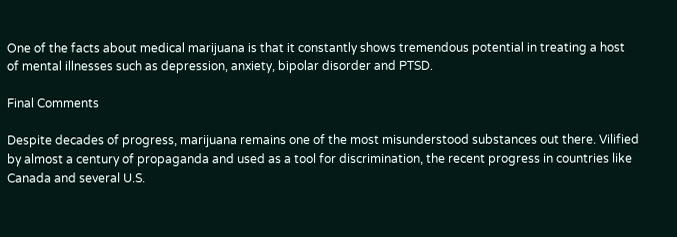One of the facts about medical marijuana is that it constantly shows tremendous potential in treating a host of mental illnesses such as depression, anxiety, bipolar disorder and PTSD.

Final Comments

Despite decades of progress, marijuana remains one of the most misunderstood substances out there. Vilified by almost a century of propaganda and used as a tool for discrimination, the recent progress in countries like Canada and several U.S.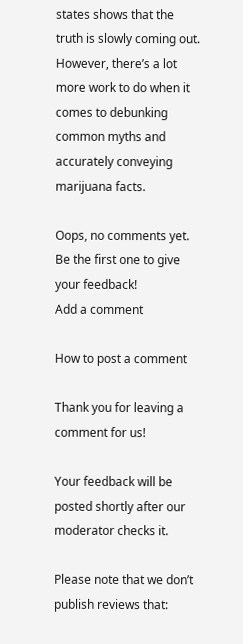states shows that the truth is slowly coming out. However, there’s a lot more work to do when it comes to debunking common myths and accurately conveying marijuana facts.

Oops, no comments yet. Be the first one to give your feedback!
Add a comment

How to post a comment

Thank you for leaving a comment for us!

Your feedback will be posted shortly after our moderator checks it.

Please note that we don’t publish reviews that: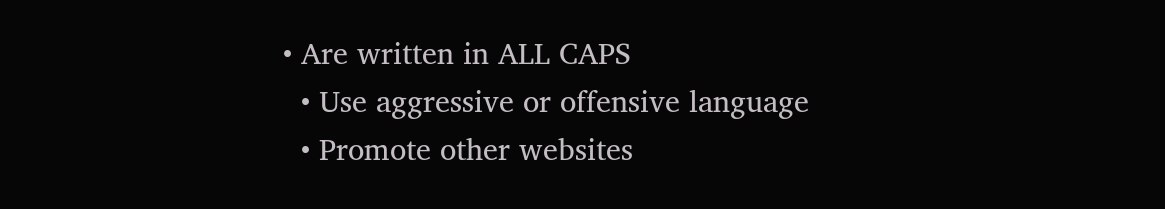• Are written in ALL CAPS
  • Use aggressive or offensive language
  • Promote other websites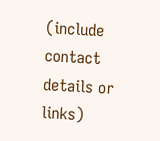(include contact details or links)